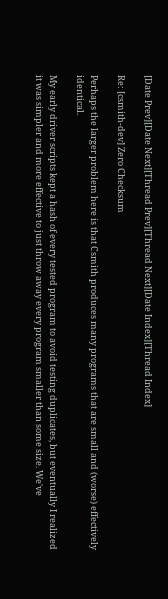[Date Prev][Date Next][Thread Prev][Thread Next][Date Index][Thread Index]

Re: [csmith-dev] Zero Checksum

Perhaps the larger problem here is that Csmith produces many programs that are small and (worse) effectively identical.

My early driver scripts kept a hash of every tested program to avoid testing duplicates, but eventually I realized it was simpler and more effective to just throw away every program smaller than some size. We've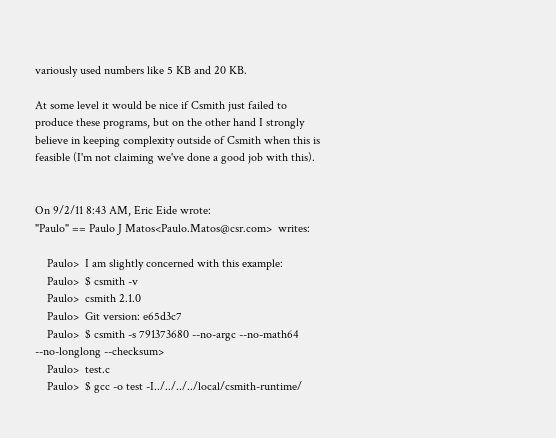variously used numbers like 5 KB and 20 KB.

At some level it would be nice if Csmith just failed to produce these programs, but on the other hand I strongly believe in keeping complexity outside of Csmith when this is feasible (I'm not claiming we've done a good job with this).


On 9/2/11 8:43 AM, Eric Eide wrote:
"Paulo" == Paulo J Matos<Paulo.Matos@csr.com>  writes:

    Paulo>  I am slightly concerned with this example:
    Paulo>  $ csmith -v
    Paulo>  csmith 2.1.0
    Paulo>  Git version: e65d3c7
    Paulo>  $ csmith -s 791373680 --no-argc --no-math64 --no-longlong --checksum>
    Paulo>  test.c
    Paulo>  $ gcc -o test -I../../../../local/csmith-runtime/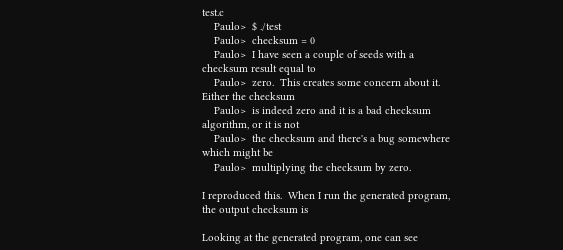test.c
    Paulo>  $ ./test
    Paulo>  checksum = 0
    Paulo>  I have seen a couple of seeds with a checksum result equal to
    Paulo>  zero.  This creates some concern about it. Either the checksum
    Paulo>  is indeed zero and it is a bad checksum algorithm, or it is not
    Paulo>  the checksum and there's a bug somewhere which might be
    Paulo>  multiplying the checksum by zero.

I reproduced this.  When I run the generated program, the output checksum is

Looking at the generated program, one can see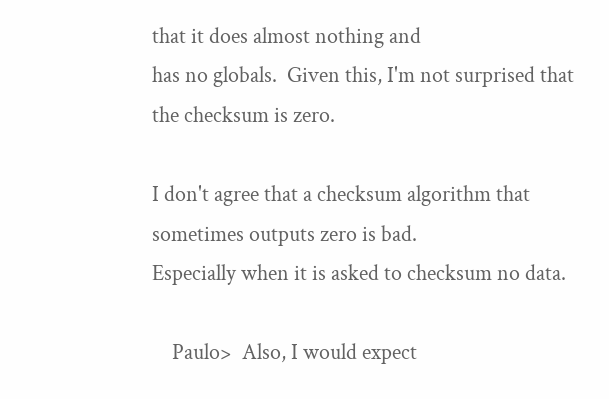that it does almost nothing and
has no globals.  Given this, I'm not surprised that the checksum is zero.

I don't agree that a checksum algorithm that sometimes outputs zero is bad.
Especially when it is asked to checksum no data.

    Paulo>  Also, I would expect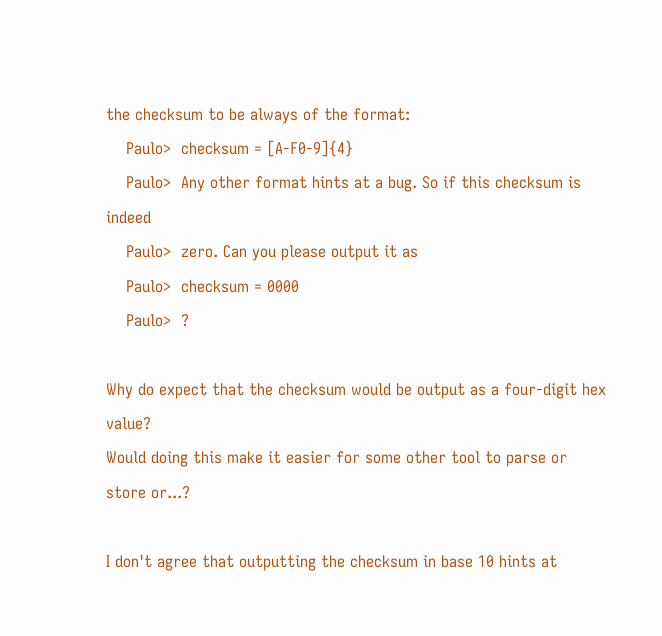the checksum to be always of the format:
    Paulo>  checksum = [A-F0-9]{4}
    Paulo>  Any other format hints at a bug. So if this checksum is indeed
    Paulo>  zero. Can you please output it as
    Paulo>  checksum = 0000
    Paulo>  ?

Why do expect that the checksum would be output as a four-digit hex value?
Would doing this make it easier for some other tool to parse or store or...?

I don't agree that outputting the checksum in base 10 hints at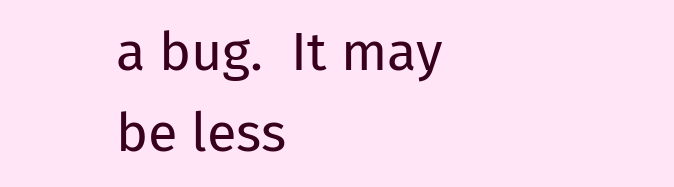a bug.  It may
be less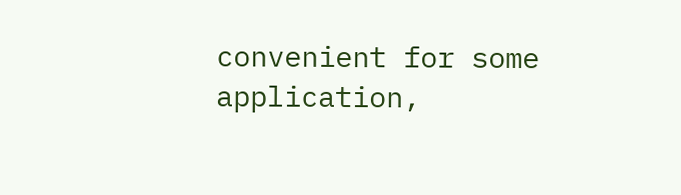convenient for some application,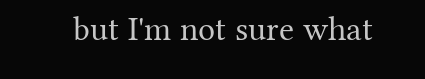but I'm not sure what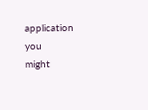application you
might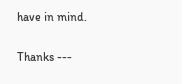have in mind.

Thanks ---